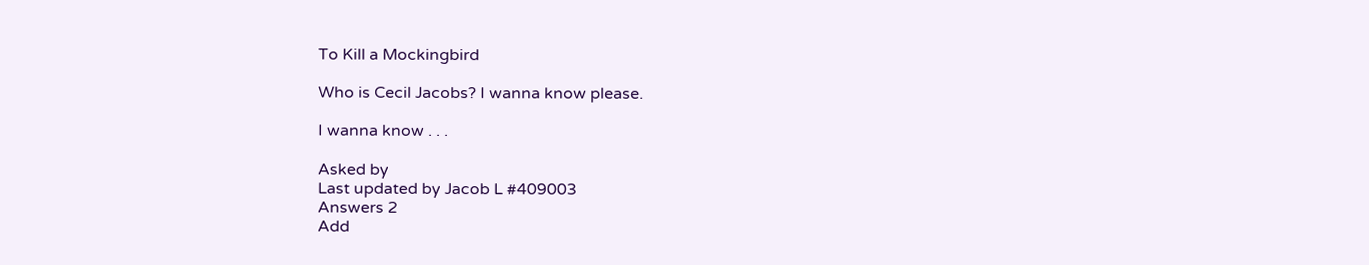To Kill a Mockingbird

Who is Cecil Jacobs? I wanna know please.

I wanna know . . .

Asked by
Last updated by Jacob L #409003
Answers 2
Add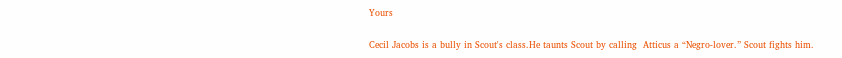Yours

Cecil Jacobs is a bully in Scout's class.He taunts Scout by calling  Atticus a “Negro-lover.” Scout fights him.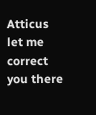Atticus let me correct you there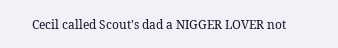Cecil called Scout's dad a NIGGER LOVER not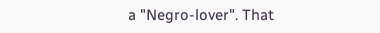a "Negro-lover". That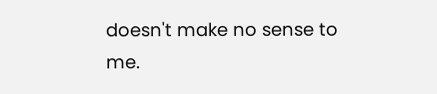doesn't make no sense to me.